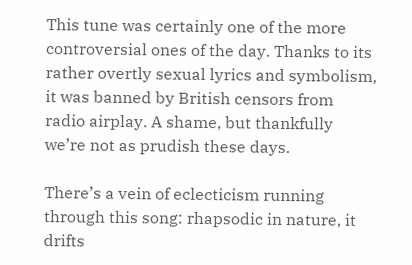This tune was certainly one of the more controversial ones of the day. Thanks to its rather overtly sexual lyrics and symbolism, it was banned by British censors from radio airplay. A shame, but thankfully we’re not as prudish these days.

There’s a vein of eclecticism running through this song: rhapsodic in nature, it drifts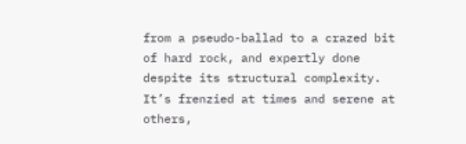from a pseudo-ballad to a crazed bit of hard rock, and expertly done despite its structural complexity. It’s frenzied at times and serene at others,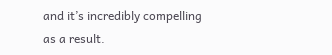and it’s incredibly compelling as a result.